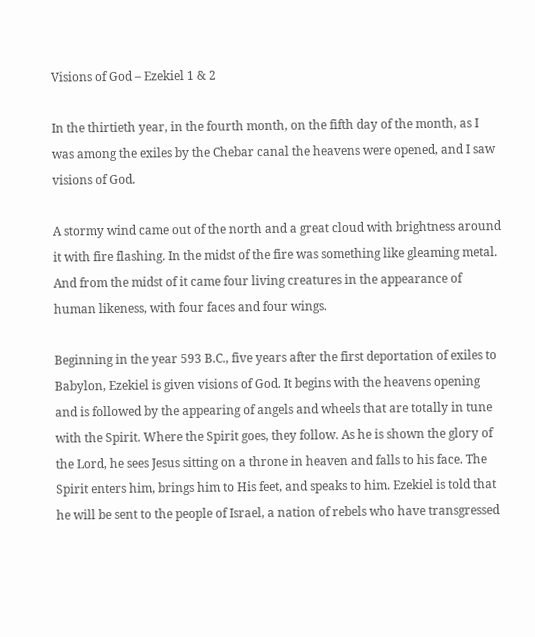Visions of God – Ezekiel 1 & 2

In the thirtieth year, in the fourth month, on the fifth day of the month, as I was among the exiles by the Chebar canal the heavens were opened, and I saw visions of God.

A stormy wind came out of the north and a great cloud with brightness around it with fire flashing. In the midst of the fire was something like gleaming metal. And from the midst of it came four living creatures in the appearance of human likeness, with four faces and four wings.

Beginning in the year 593 B.C., five years after the first deportation of exiles to Babylon, Ezekiel is given visions of God. It begins with the heavens opening and is followed by the appearing of angels and wheels that are totally in tune with the Spirit. Where the Spirit goes, they follow. As he is shown the glory of the Lord, he sees Jesus sitting on a throne in heaven and falls to his face. The Spirit enters him, brings him to His feet, and speaks to him. Ezekiel is told that he will be sent to the people of Israel, a nation of rebels who have transgressed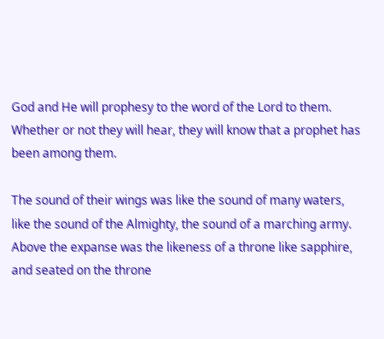God and He will prophesy to the word of the Lord to them. Whether or not they will hear, they will know that a prophet has been among them.

The sound of their wings was like the sound of many waters, like the sound of the Almighty, the sound of a marching army. Above the expanse was the likeness of a throne like sapphire, and seated on the throne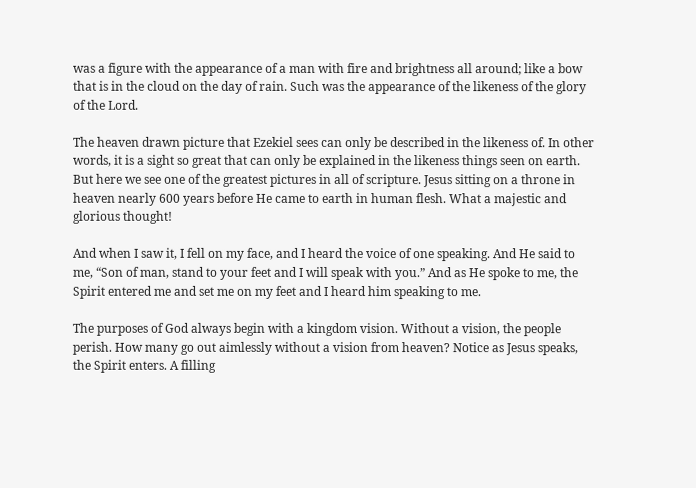was a figure with the appearance of a man with fire and brightness all around; like a bow that is in the cloud on the day of rain. Such was the appearance of the likeness of the glory of the Lord.

The heaven drawn picture that Ezekiel sees can only be described in the likeness of. In other words, it is a sight so great that can only be explained in the likeness things seen on earth. But here we see one of the greatest pictures in all of scripture. Jesus sitting on a throne in heaven nearly 600 years before He came to earth in human flesh. What a majestic and glorious thought!

And when I saw it, I fell on my face, and I heard the voice of one speaking. And He said to me, “Son of man, stand to your feet and I will speak with you.” And as He spoke to me, the Spirit entered me and set me on my feet and I heard him speaking to me.

The purposes of God always begin with a kingdom vision. Without a vision, the people perish. How many go out aimlessly without a vision from heaven? Notice as Jesus speaks, the Spirit enters. A filling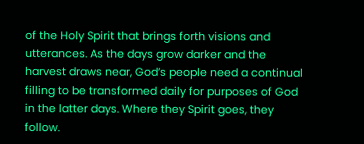of the Holy Spirit that brings forth visions and utterances. As the days grow darker and the harvest draws near, God’s people need a continual filling to be transformed daily for purposes of God in the latter days. Where they Spirit goes, they follow.